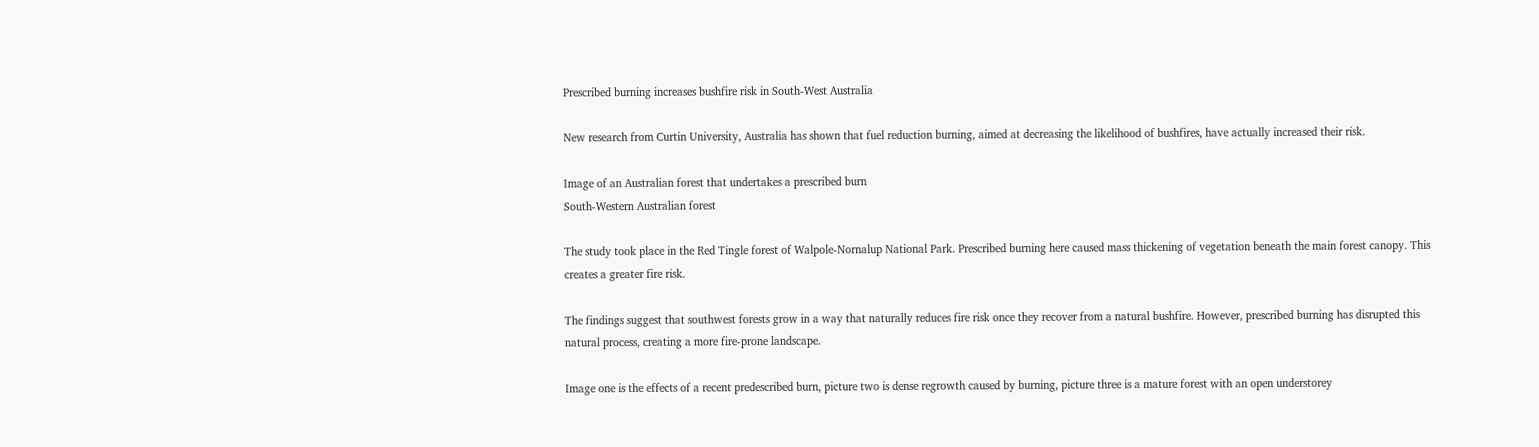Prescribed burning increases bushfire risk in South-West Australia

New research from Curtin University, Australia has shown that fuel reduction burning, aimed at decreasing the likelihood of bushfires, have actually increased their risk.

Image of an Australian forest that undertakes a prescribed burn
South-Western Australian forest

The study took place in the Red Tingle forest of Walpole-Nornalup National Park. Prescribed burning here caused mass thickening of vegetation beneath the main forest canopy. This creates a greater fire risk.

The findings suggest that southwest forests grow in a way that naturally reduces fire risk once they recover from a natural bushfire. However, prescribed burning has disrupted this natural process, creating a more fire-prone landscape.

Image one is the effects of a recent predescribed burn, picture two is dense regrowth caused by burning, picture three is a mature forest with an open understorey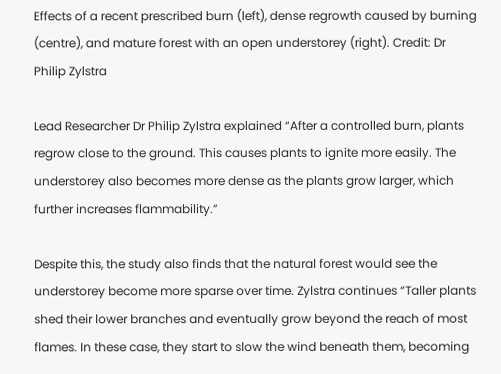Effects of a recent prescribed burn (left), dense regrowth caused by burning (centre), and mature forest with an open understorey (right). Credit: Dr Philip Zylstra

Lead Researcher Dr Philip Zylstra explained “After a controlled burn, plants regrow close to the ground. This causes plants to ignite more easily. The understorey also becomes more dense as the plants grow larger, which further increases flammability.”

Despite this, the study also finds that the natural forest would see the understorey become more sparse over time. Zylstra continues “Taller plants shed their lower branches and eventually grow beyond the reach of most flames. In these case, they start to slow the wind beneath them, becoming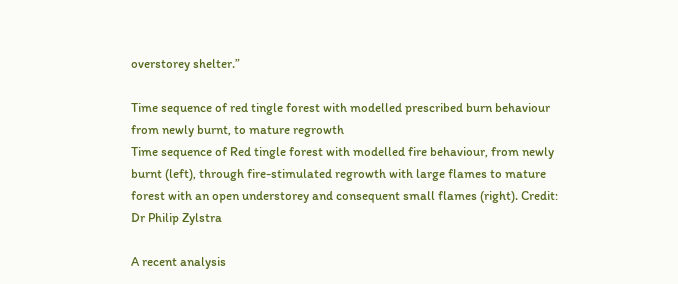overstorey shelter.”

Time sequence of red tingle forest with modelled prescribed burn behaviour from newly burnt, to mature regrowth
Time sequence of Red tingle forest with modelled fire behaviour, from newly burnt (left), through fire-stimulated regrowth with large flames to mature forest with an open understorey and consequent small flames (right). Credit: Dr Philip Zylstra

A recent analysis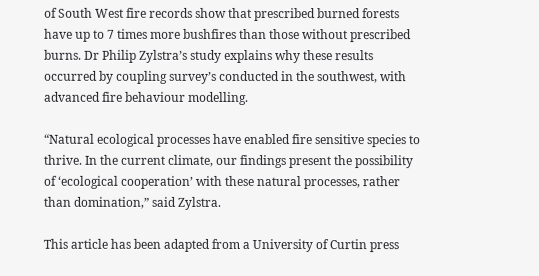of South West fire records show that prescribed burned forests have up to 7 times more bushfires than those without prescribed burns. Dr Philip Zylstra’s study explains why these results occurred by coupling survey’s conducted in the southwest, with advanced fire behaviour modelling.

“Natural ecological processes have enabled fire sensitive species to thrive. In the current climate, our findings present the possibility of ‘ecological cooperation’ with these natural processes, rather than domination,” said Zylstra.

This article has been adapted from a University of Curtin press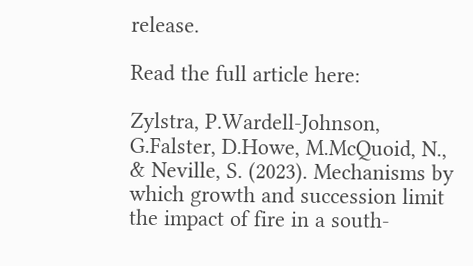release.

Read the full article here:

Zylstra, P.Wardell-Johnson, G.Falster, D.Howe, M.McQuoid, N., & Neville, S. (2023). Mechanisms by which growth and succession limit the impact of fire in a south-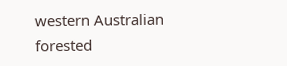western Australian forested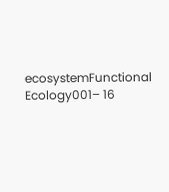ecosystemFunctional Ecology001– 16